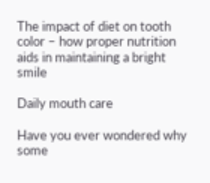The impact of diet on tooth color – how proper nutrition aids in maintaining a bright smile

Daily mouth care

Have you ever wondered why some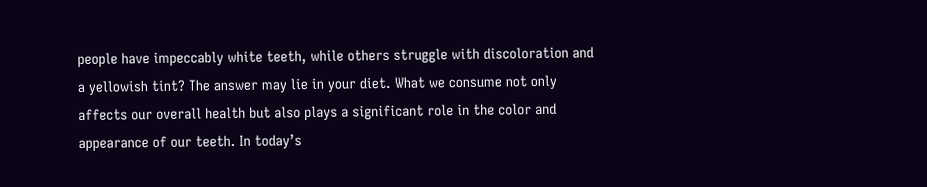people have impeccably white teeth, while others struggle with discoloration and a yellowish tint? The answer may lie in your diet. What we consume not only affects our overall health but also plays a significant role in the color and appearance of our teeth. In today’s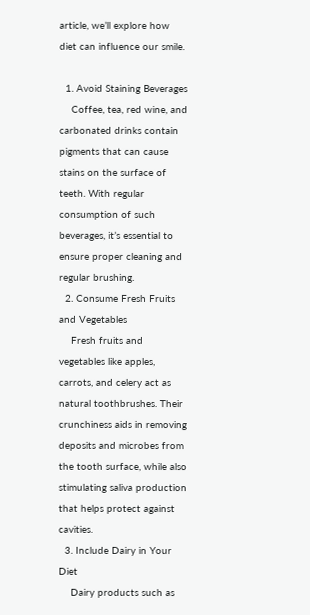article, we’ll explore how diet can influence our smile.

  1. Avoid Staining Beverages
    Coffee, tea, red wine, and carbonated drinks contain pigments that can cause stains on the surface of teeth. With regular consumption of such beverages, it’s essential to ensure proper cleaning and regular brushing.
  2. Consume Fresh Fruits and Vegetables
    Fresh fruits and vegetables like apples, carrots, and celery act as natural toothbrushes. Their crunchiness aids in removing deposits and microbes from the tooth surface, while also stimulating saliva production that helps protect against cavities.
  3. Include Dairy in Your Diet
    Dairy products such as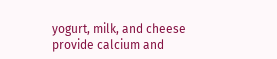yogurt, milk, and cheese provide calcium and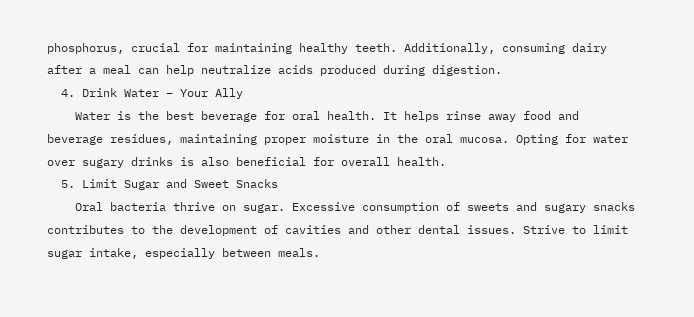phosphorus, crucial for maintaining healthy teeth. Additionally, consuming dairy after a meal can help neutralize acids produced during digestion.
  4. Drink Water – Your Ally
    Water is the best beverage for oral health. It helps rinse away food and beverage residues, maintaining proper moisture in the oral mucosa. Opting for water over sugary drinks is also beneficial for overall health.
  5. Limit Sugar and Sweet Snacks
    Oral bacteria thrive on sugar. Excessive consumption of sweets and sugary snacks contributes to the development of cavities and other dental issues. Strive to limit sugar intake, especially between meals.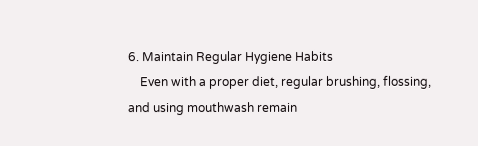6. Maintain Regular Hygiene Habits
    Even with a proper diet, regular brushing, flossing, and using mouthwash remain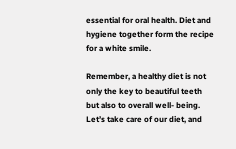essential for oral health. Diet and hygiene together form the recipe for a white smile.

Remember, a healthy diet is not only the key to beautiful teeth but also to overall well- being. Let’s take care of our diet, and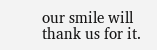our smile will thank us for it.